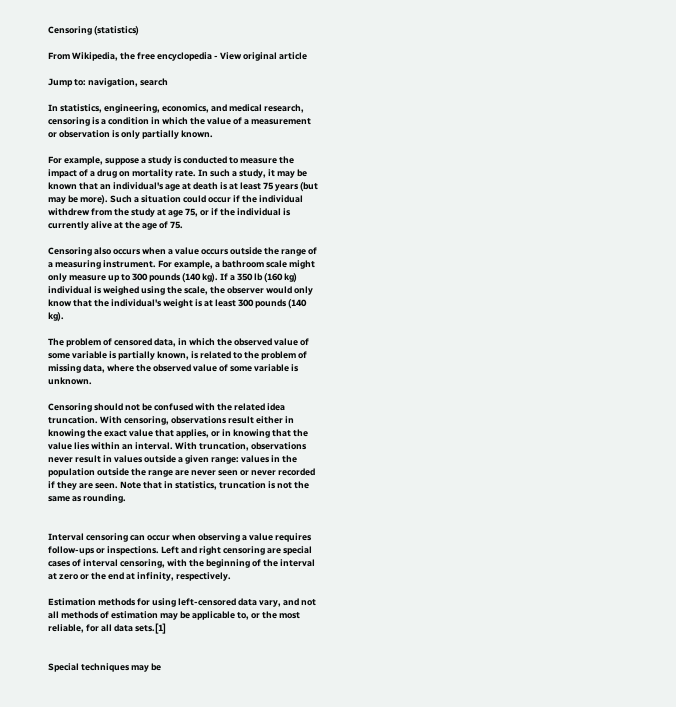Censoring (statistics)

From Wikipedia, the free encyclopedia - View original article

Jump to: navigation, search

In statistics, engineering, economics, and medical research, censoring is a condition in which the value of a measurement or observation is only partially known.

For example, suppose a study is conducted to measure the impact of a drug on mortality rate. In such a study, it may be known that an individual's age at death is at least 75 years (but may be more). Such a situation could occur if the individual withdrew from the study at age 75, or if the individual is currently alive at the age of 75.

Censoring also occurs when a value occurs outside the range of a measuring instrument. For example, a bathroom scale might only measure up to 300 pounds (140 kg). If a 350 lb (160 kg) individual is weighed using the scale, the observer would only know that the individual's weight is at least 300 pounds (140 kg).

The problem of censored data, in which the observed value of some variable is partially known, is related to the problem of missing data, where the observed value of some variable is unknown.

Censoring should not be confused with the related idea truncation. With censoring, observations result either in knowing the exact value that applies, or in knowing that the value lies within an interval. With truncation, observations never result in values outside a given range: values in the population outside the range are never seen or never recorded if they are seen. Note that in statistics, truncation is not the same as rounding.


Interval censoring can occur when observing a value requires follow-ups or inspections. Left and right censoring are special cases of interval censoring, with the beginning of the interval at zero or the end at infinity, respectively.

Estimation methods for using left-censored data vary, and not all methods of estimation may be applicable to, or the most reliable, for all data sets.[1]


Special techniques may be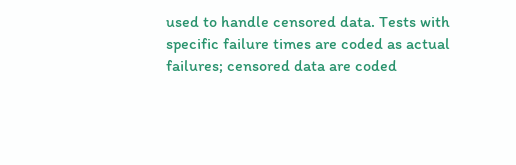used to handle censored data. Tests with specific failure times are coded as actual failures; censored data are coded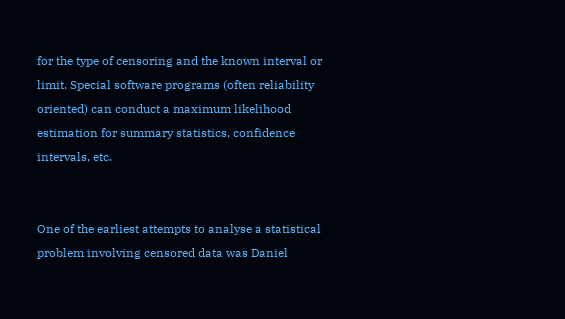for the type of censoring and the known interval or limit. Special software programs (often reliability oriented) can conduct a maximum likelihood estimation for summary statistics, confidence intervals, etc.


One of the earliest attempts to analyse a statistical problem involving censored data was Daniel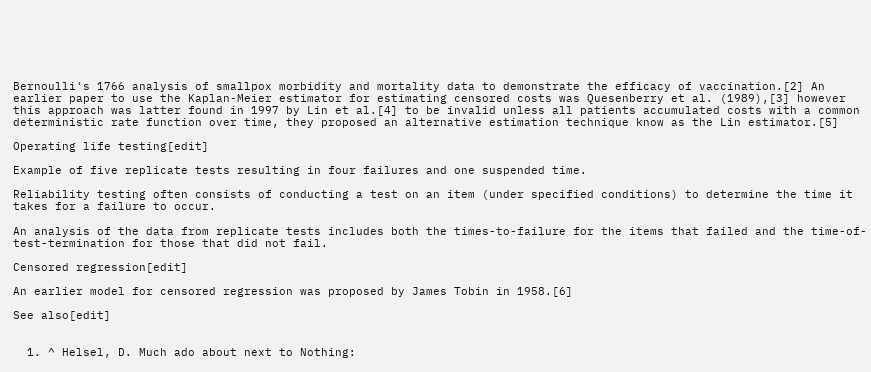Bernoulli's 1766 analysis of smallpox morbidity and mortality data to demonstrate the efficacy of vaccination.[2] An earlier paper to use the Kaplan-Meier estimator for estimating censored costs was Quesenberry et al. (1989),[3] however this approach was latter found in 1997 by Lin et al.[4] to be invalid unless all patients accumulated costs with a common deterministic rate function over time, they proposed an alternative estimation technique know as the Lin estimator.[5]

Operating life testing[edit]

Example of five replicate tests resulting in four failures and one suspended time.

Reliability testing often consists of conducting a test on an item (under specified conditions) to determine the time it takes for a failure to occur.

An analysis of the data from replicate tests includes both the times-to-failure for the items that failed and the time-of-test-termination for those that did not fail.

Censored regression[edit]

An earlier model for censored regression was proposed by James Tobin in 1958.[6]

See also[edit]


  1. ^ Helsel, D. Much ado about next to Nothing: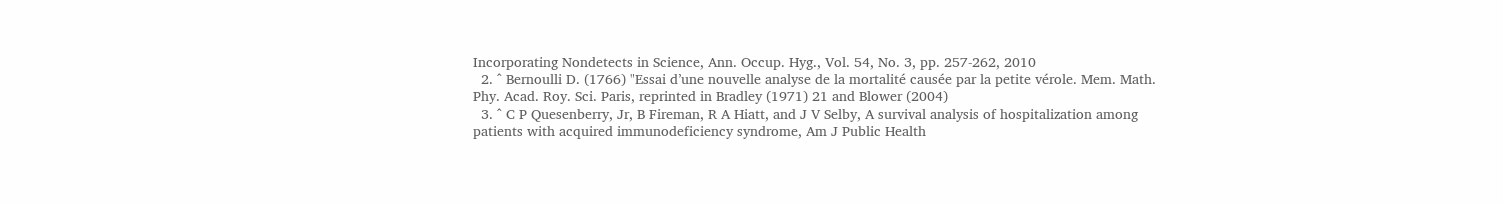Incorporating Nondetects in Science, Ann. Occup. Hyg., Vol. 54, No. 3, pp. 257-262, 2010
  2. ^ Bernoulli D. (1766) "Essai d’une nouvelle analyse de la mortalité causée par la petite vérole. Mem. Math. Phy. Acad. Roy. Sci. Paris, reprinted in Bradley (1971) 21 and Blower (2004)
  3. ^ C P Quesenberry, Jr, B Fireman, R A Hiatt, and J V Selby, A survival analysis of hospitalization among patients with acquired immunodeficiency syndrome, Am J Public Health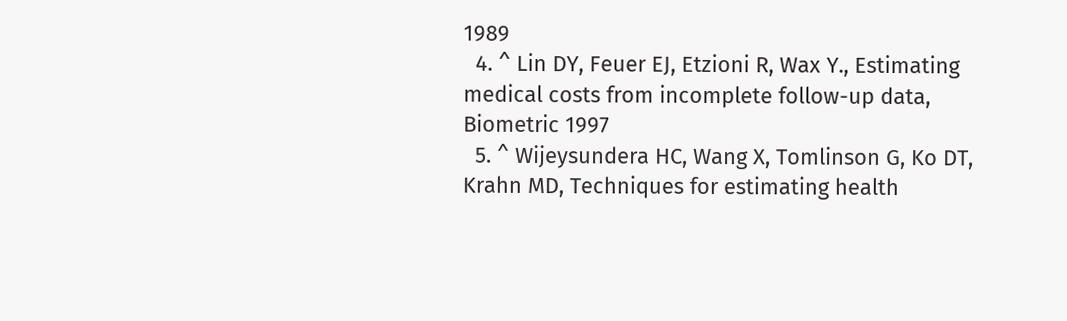1989
  4. ^ Lin DY, Feuer EJ, Etzioni R, Wax Y., Estimating medical costs from incomplete follow-up data, Biometric 1997
  5. ^ Wijeysundera HC, Wang X, Tomlinson G, Ko DT, Krahn MD, Techniques for estimating health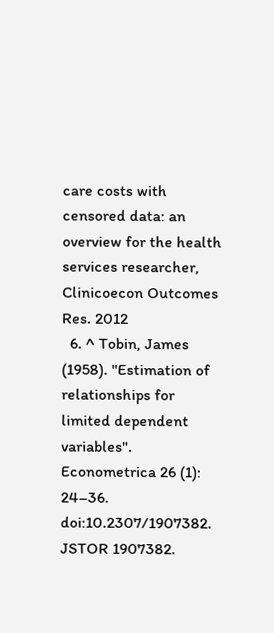care costs with censored data: an overview for the health services researcher, Clinicoecon Outcomes Res. 2012
  6. ^ Tobin, James (1958). "Estimation of relationships for limited dependent variables". Econometrica 26 (1): 24–36. doi:10.2307/1907382. JSTOR 1907382.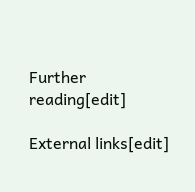Further reading[edit]

External links[edit]